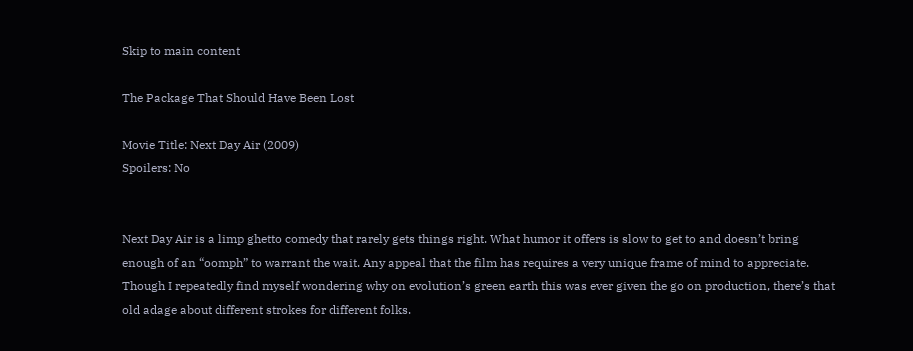Skip to main content

The Package That Should Have Been Lost

Movie Title: Next Day Air (2009)
Spoilers: No


Next Day Air is a limp ghetto comedy that rarely gets things right. What humor it offers is slow to get to and doesn’t bring enough of an “oomph” to warrant the wait. Any appeal that the film has requires a very unique frame of mind to appreciate. Though I repeatedly find myself wondering why on evolution’s green earth this was ever given the go on production, there’s that old adage about different strokes for different folks.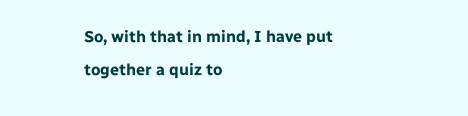So, with that in mind, I have put together a quiz to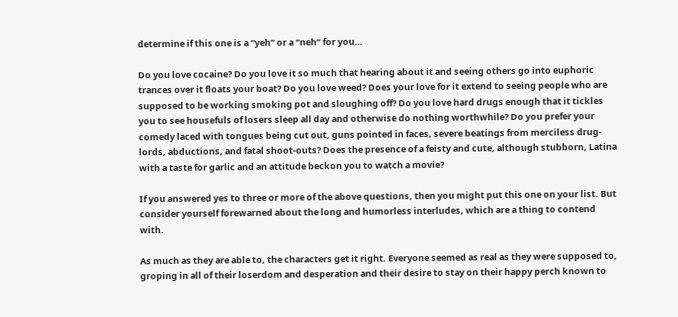determine if this one is a “yeh” or a “neh” for you…

Do you love cocaine? Do you love it so much that hearing about it and seeing others go into euphoric trances over it floats your boat? Do you love weed? Does your love for it extend to seeing people who are supposed to be working smoking pot and sloughing off? Do you love hard drugs enough that it tickles you to see housefuls of losers sleep all day and otherwise do nothing worthwhile? Do you prefer your comedy laced with tongues being cut out, guns pointed in faces, severe beatings from merciless drug-lords, abductions, and fatal shoot-outs? Does the presence of a feisty and cute, although stubborn, Latina with a taste for garlic and an attitude beckon you to watch a movie?

If you answered yes to three or more of the above questions, then you might put this one on your list. But consider yourself forewarned about the long and humorless interludes, which are a thing to contend with.

As much as they are able to, the characters get it right. Everyone seemed as real as they were supposed to, groping in all of their loserdom and desperation and their desire to stay on their happy perch known to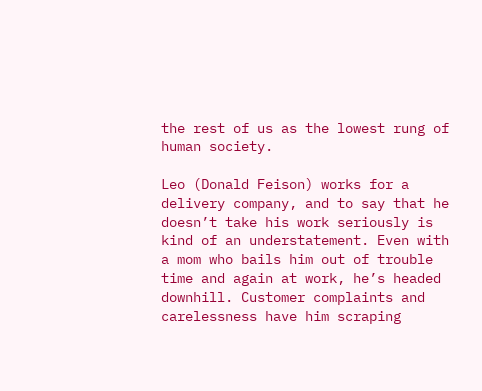the rest of us as the lowest rung of human society.

Leo (Donald Feison) works for a delivery company, and to say that he doesn’t take his work seriously is kind of an understatement. Even with a mom who bails him out of trouble time and again at work, he’s headed downhill. Customer complaints and carelessness have him scraping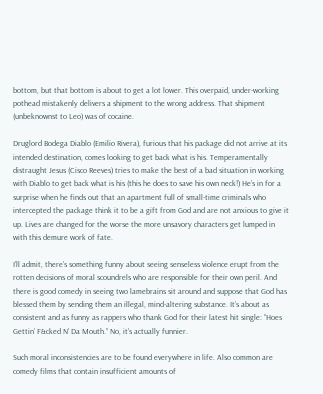bottom, but that bottom is about to get a lot lower. This overpaid, under-working pothead mistakenly delivers a shipment to the wrong address. That shipment (unbeknownst to Leo) was of cocaine.

Druglord Bodega Diablo (Emilio Rivera), furious that his package did not arrive at its intended destination, comes looking to get back what is his. Temperamentally distraught Jesus (Cisco Reeves) tries to make the best of a bad situation in working with Diablo to get back what is his (this he does to save his own neck!) He’s in for a surprise when he finds out that an apartment full of small-time criminals who intercepted the package think it to be a gift from God and are not anxious to give it up. Lives are changed for the worse the more unsavory characters get lumped in with this demure work of fate.

I’ll admit, there’s something funny about seeing senseless violence erupt from the rotten decisions of moral scoundrels who are responsible for their own peril. And there is good comedy in seeing two lamebrains sit around and suppose that God has blessed them by sending them an illegal, mind-altering substance. It’s about as consistent and as funny as rappers who thank God for their latest hit single: “Hoes Gettin’ F&cked N’ Da Mouth.” No, it’s actually funnier.

Such moral inconsistencies are to be found everywhere in life. Also common are comedy films that contain insufficient amounts of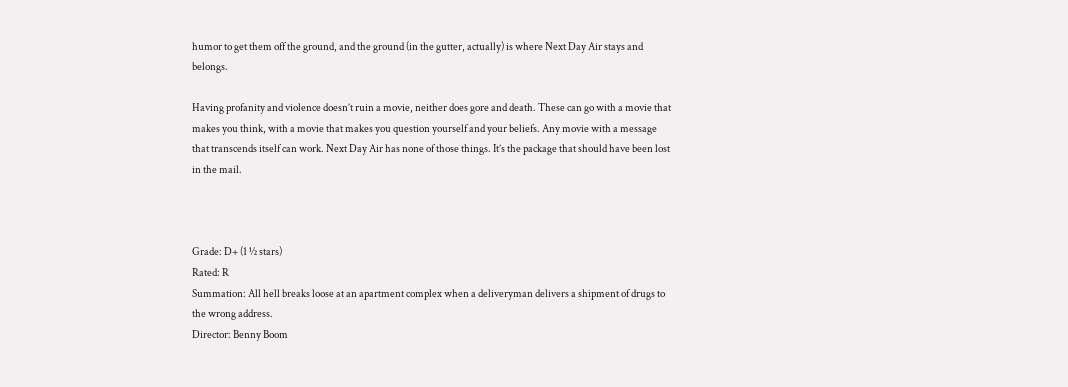humor to get them off the ground, and the ground (in the gutter, actually) is where Next Day Air stays and belongs.

Having profanity and violence doesn’t ruin a movie, neither does gore and death. These can go with a movie that makes you think, with a movie that makes you question yourself and your beliefs. Any movie with a message that transcends itself can work. Next Day Air has none of those things. It’s the package that should have been lost in the mail.



Grade: D+ (1 ½ stars)
Rated: R
Summation: All hell breaks loose at an apartment complex when a deliveryman delivers a shipment of drugs to the wrong address.
Director: Benny Boom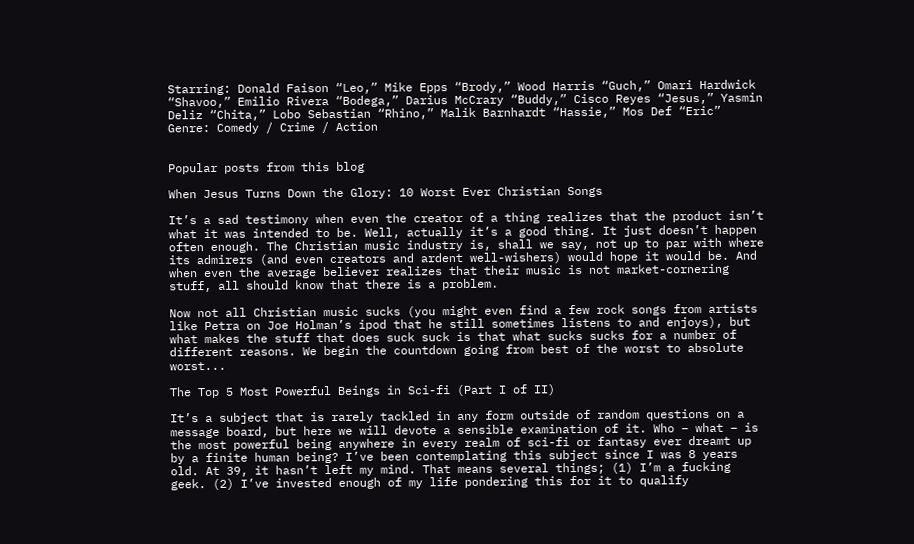Starring: Donald Faison “Leo,” Mike Epps “Brody,” Wood Harris “Guch,” Omari Hardwick “Shavoo,” Emilio Rivera “Bodega,” Darius McCrary “Buddy,” Cisco Reyes “Jesus,” Yasmin Deliz “Chita,” Lobo Sebastian “Rhino,” Malik Barnhardt “Hassie,” Mos Def “Eric”
Genre: Comedy / Crime / Action


Popular posts from this blog

When Jesus Turns Down the Glory: 10 Worst Ever Christian Songs

It’s a sad testimony when even the creator of a thing realizes that the product isn’t what it was intended to be. Well, actually it’s a good thing. It just doesn’t happen often enough. The Christian music industry is, shall we say, not up to par with where its admirers (and even creators and ardent well-wishers) would hope it would be. And when even the average believer realizes that their music is not market-cornering stuff, all should know that there is a problem.

Now not all Christian music sucks (you might even find a few rock songs from artists like Petra on Joe Holman’s ipod that he still sometimes listens to and enjoys), but what makes the stuff that does suck suck is that what sucks sucks for a number of different reasons. We begin the countdown going from best of the worst to absolute worst...

The Top 5 Most Powerful Beings in Sci-fi (Part I of II)

It’s a subject that is rarely tackled in any form outside of random questions on a message board, but here we will devote a sensible examination of it. Who – what – is the most powerful being anywhere in every realm of sci-fi or fantasy ever dreamt up by a finite human being? I’ve been contemplating this subject since I was 8 years old. At 39, it hasn’t left my mind. That means several things; (1) I’m a fucking geek. (2) I’ve invested enough of my life pondering this for it to qualify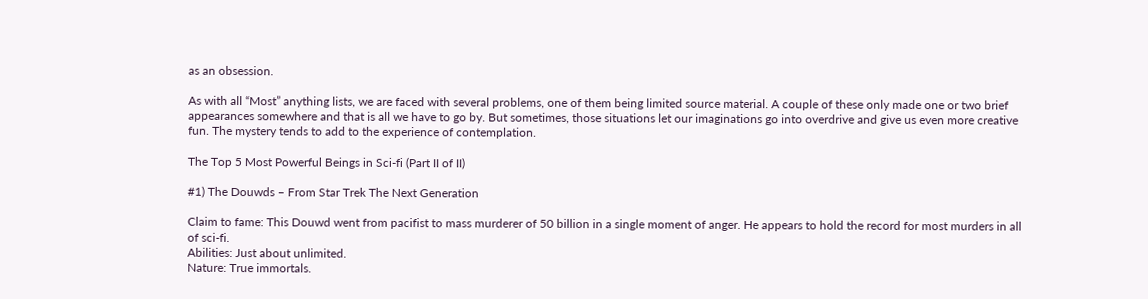as an obsession.

As with all “Most” anything lists, we are faced with several problems, one of them being limited source material. A couple of these only made one or two brief appearances somewhere and that is all we have to go by. But sometimes, those situations let our imaginations go into overdrive and give us even more creative fun. The mystery tends to add to the experience of contemplation.

The Top 5 Most Powerful Beings in Sci-fi (Part II of II)

#1) The Douwds – From Star Trek The Next Generation

Claim to fame: This Douwd went from pacifist to mass murderer of 50 billion in a single moment of anger. He appears to hold the record for most murders in all of sci-fi.
Abilities: Just about unlimited.
Nature: True immortals.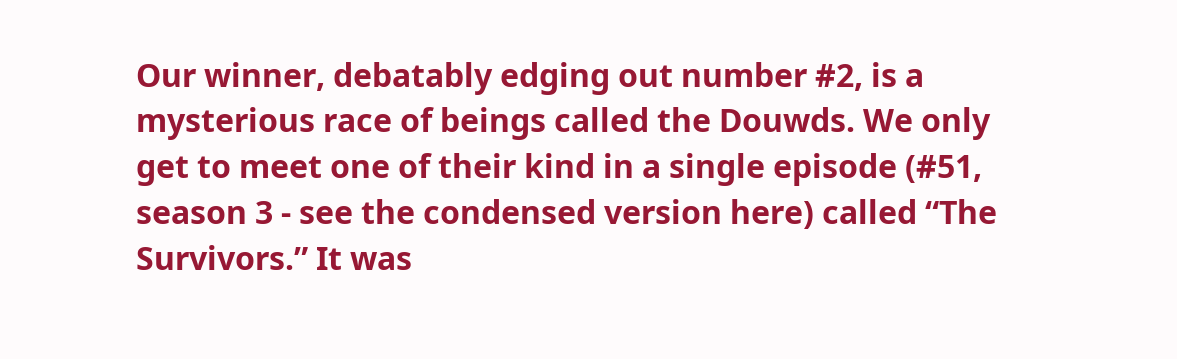Our winner, debatably edging out number #2, is a mysterious race of beings called the Douwds. We only get to meet one of their kind in a single episode (#51, season 3 - see the condensed version here) called “The Survivors.” It was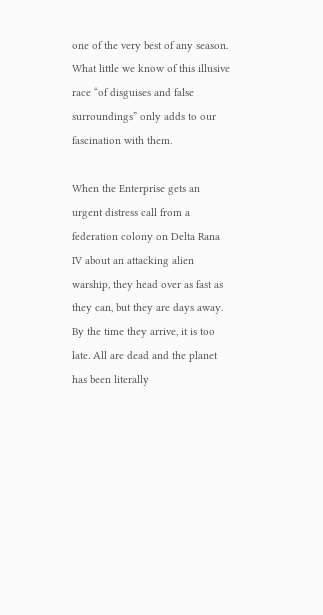one of the very best of any season. What little we know of this illusive race “of disguises and false surroundings” only adds to our fascination with them.

When the Enterprise gets an urgent distress call from a federation colony on Delta Rana IV about an attacking alien warship, they head over as fast as they can, but they are days away. By the time they arrive, it is too late. All are dead and the planet has been literally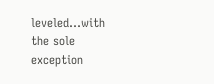leveled…with the sole exception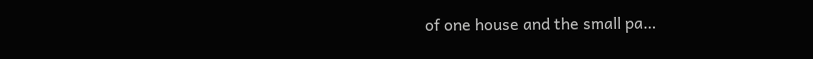of one house and the small pa…